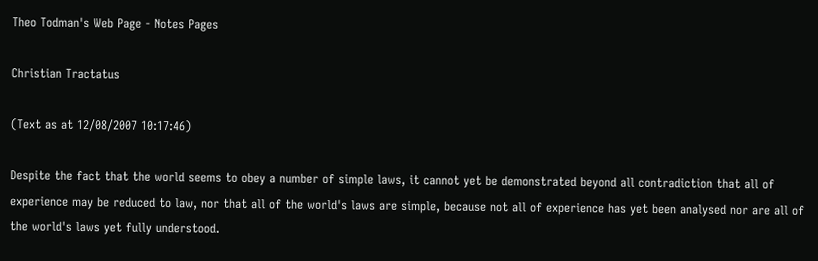Theo Todman's Web Page - Notes Pages

Christian Tractatus

(Text as at 12/08/2007 10:17:46)

Despite the fact that the world seems to obey a number of simple laws, it cannot yet be demonstrated beyond all contradiction that all of experience may be reduced to law, nor that all of the world's laws are simple, because not all of experience has yet been analysed nor are all of the world's laws yet fully understood.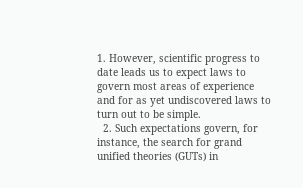1. However, scientific progress to date leads us to expect laws to govern most areas of experience and for as yet undiscovered laws to turn out to be simple.
  2. Such expectations govern, for instance, the search for grand unified theories (GUTs) in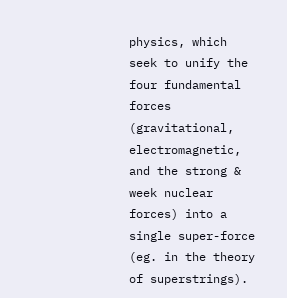physics, which seek to unify the four fundamental forces (gravitational, electromagnetic, and the strong & week nuclear forces) into a single super-force (eg. in the theory of superstrings).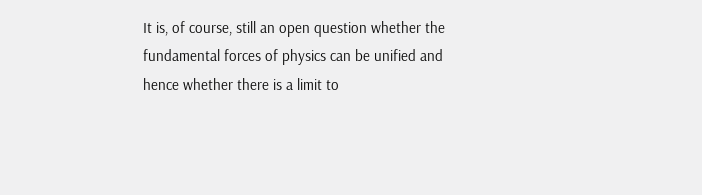It is, of course, still an open question whether the fundamental forces of physics can be unified and hence whether there is a limit to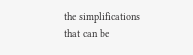the simplifications that can be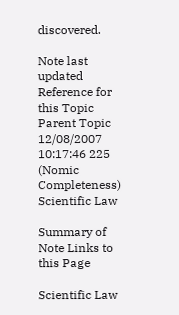discovered.

Note last updated Reference for this Topic Parent Topic
12/08/2007 10:17:46 225 (Nomic Completeness) Scientific Law

Summary of Note Links to this Page

Scientific Law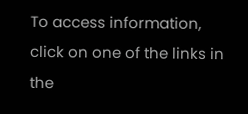To access information, click on one of the links in the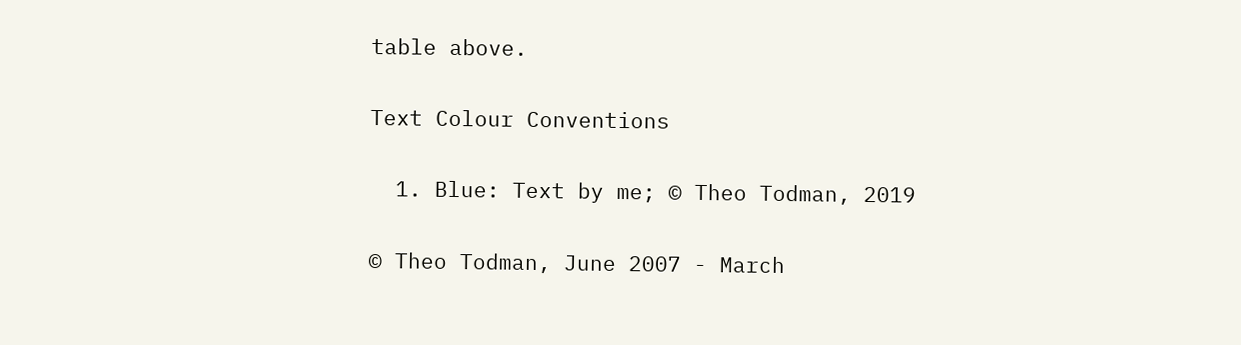table above.

Text Colour Conventions

  1. Blue: Text by me; © Theo Todman, 2019

© Theo Todman, June 2007 - March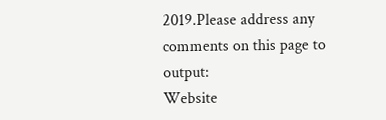2019.Please address any comments on this page to output:
Website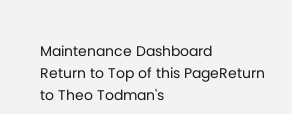Maintenance Dashboard
Return to Top of this PageReturn to Theo Todman's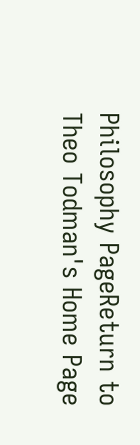Philosophy PageReturn to Theo Todman's Home Page